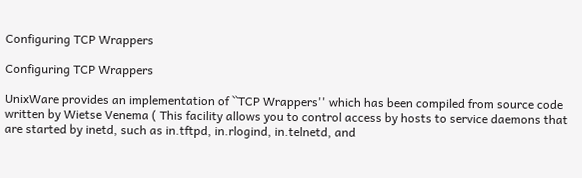Configuring TCP Wrappers

Configuring TCP Wrappers

UnixWare provides an implementation of ``TCP Wrappers'' which has been compiled from source code written by Wietse Venema ( This facility allows you to control access by hosts to service daemons that are started by inetd, such as in.tftpd, in.rlogind, in.telnetd, and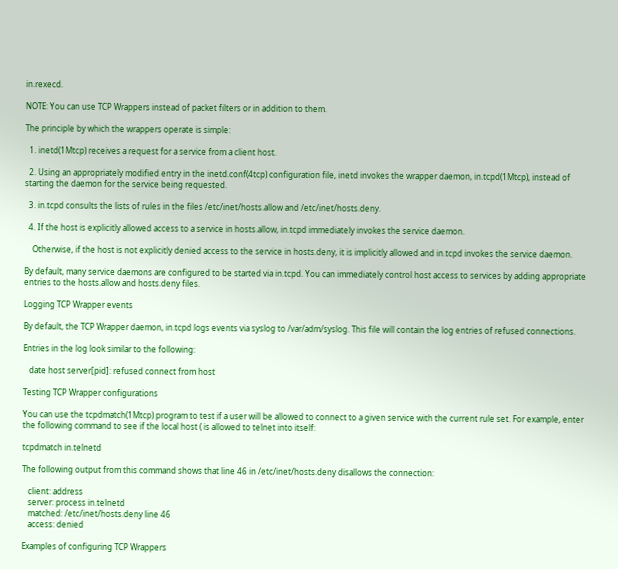in.rexecd.

NOTE: You can use TCP Wrappers instead of packet filters or in addition to them.

The principle by which the wrappers operate is simple:

  1. inetd(1Mtcp) receives a request for a service from a client host.

  2. Using an appropriately modified entry in the inetd.conf(4tcp) configuration file, inetd invokes the wrapper daemon, in.tcpd(1Mtcp), instead of starting the daemon for the service being requested.

  3. in.tcpd consults the lists of rules in the files /etc/inet/hosts.allow and /etc/inet/hosts.deny.

  4. If the host is explicitly allowed access to a service in hosts.allow, in.tcpd immediately invokes the service daemon.

    Otherwise, if the host is not explicitly denied access to the service in hosts.deny, it is implicitly allowed and in.tcpd invokes the service daemon.

By default, many service daemons are configured to be started via in.tcpd. You can immediately control host access to services by adding appropriate entries to the hosts.allow and hosts.deny files.

Logging TCP Wrapper events

By default, the TCP Wrapper daemon, in.tcpd logs events via syslog to /var/adm/syslog. This file will contain the log entries of refused connections.

Entries in the log look similar to the following:

   date host server[pid]: refused connect from host

Testing TCP Wrapper configurations

You can use the tcpdmatch(1Mtcp) program to test if a user will be allowed to connect to a given service with the current rule set. For example, enter the following command to see if the local host ( is allowed to telnet into itself:

tcpdmatch in.telnetd

The following output from this command shows that line 46 in /etc/inet/hosts.deny disallows the connection:

   client: address
   server: process in.telnetd
   matched: /etc/inet/hosts.deny line 46
   access: denied

Examples of configuring TCP Wrappers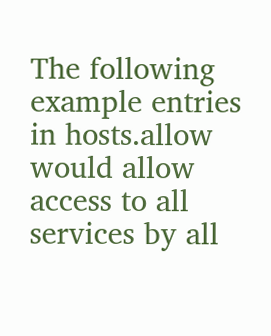The following example entries in hosts.allow would allow access to all services by all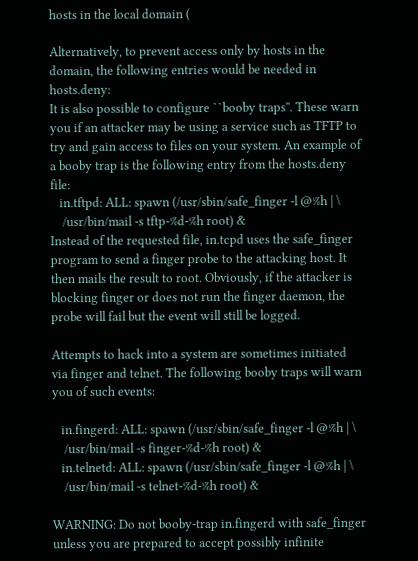hosts in the local domain (

Alternatively, to prevent access only by hosts in the domain, the following entries would be needed in hosts.deny:
It is also possible to configure ``booby traps''. These warn you if an attacker may be using a service such as TFTP to try and gain access to files on your system. An example of a booby trap is the following entry from the hosts.deny file:
   in.tftpd: ALL: spawn (/usr/sbin/safe_finger -l @%h | \
    /usr/bin/mail -s tftp-%d-%h root) &
Instead of the requested file, in.tcpd uses the safe_finger program to send a finger probe to the attacking host. It then mails the result to root. Obviously, if the attacker is blocking finger or does not run the finger daemon, the probe will fail but the event will still be logged.

Attempts to hack into a system are sometimes initiated via finger and telnet. The following booby traps will warn you of such events:

   in.fingerd: ALL: spawn (/usr/sbin/safe_finger -l @%h | \
    /usr/bin/mail -s finger-%d-%h root) &
   in.telnetd: ALL: spawn (/usr/sbin/safe_finger -l @%h | \
    /usr/bin/mail -s telnet-%d-%h root) &

WARNING: Do not booby-trap in.fingerd with safe_finger unless you are prepared to accept possibly infinite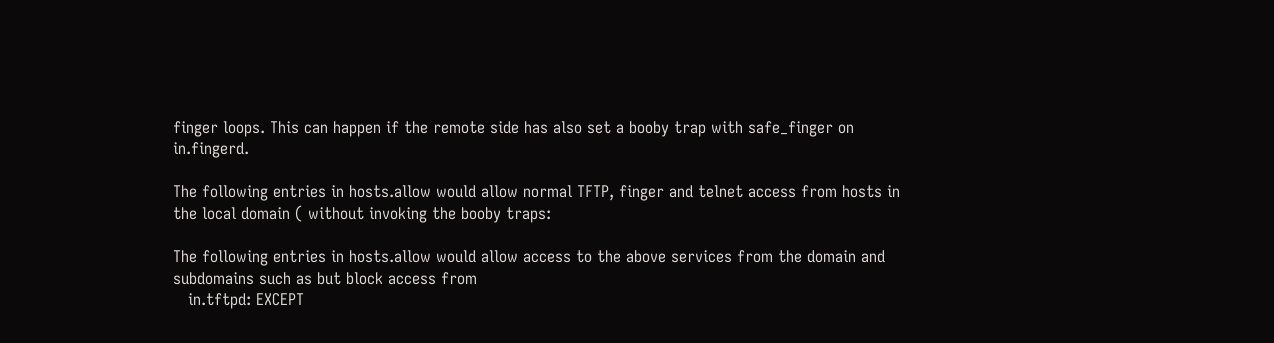finger loops. This can happen if the remote side has also set a booby trap with safe_finger on in.fingerd.

The following entries in hosts.allow would allow normal TFTP, finger and telnet access from hosts in the local domain ( without invoking the booby traps:

The following entries in hosts.allow would allow access to the above services from the domain and subdomains such as but block access from
   in.tftpd: EXCEPT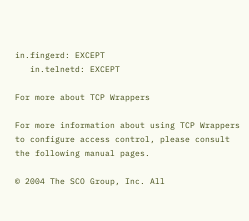in.fingerd: EXCEPT
   in.telnetd: EXCEPT

For more about TCP Wrappers

For more information about using TCP Wrappers to configure access control, please consult the following manual pages.

© 2004 The SCO Group, Inc. All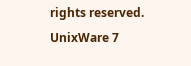rights reserved.
UnixWare 7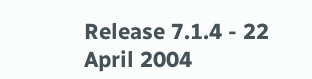Release 7.1.4 - 22 April 2004